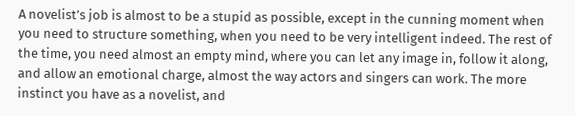A novelist’s job is almost to be a stupid as possible, except in the cunning moment when you need to structure something, when you need to be very intelligent indeed. The rest of the time, you need almost an empty mind, where you can let any image in, follow it along, and allow an emotional charge, almost the way actors and singers can work. The more instinct you have as a novelist, and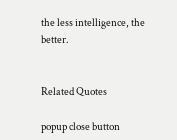the less intelligence, the better.


Related Quotes

popup close button